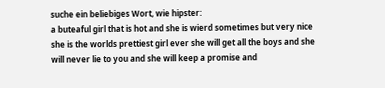suche ein beliebiges Wort, wie hipster:
a buteaful girl that is hot and she is wierd sometimes but very nice
she is the worlds prettiest girl ever she will get all the boys and she will never lie to you and she will keep a promise and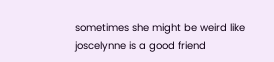sometimes she might be weird like joscelynne is a good friend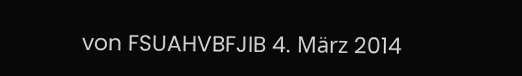von FSUAHVBFJIB 4. März 2014